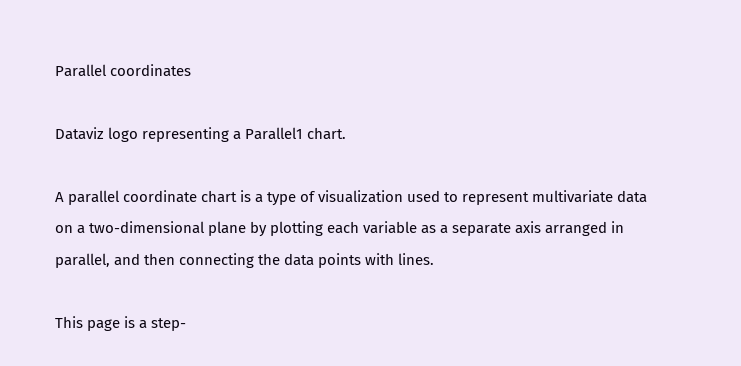Parallel coordinates

Dataviz logo representing a Parallel1 chart.

A parallel coordinate chart is a type of visualization used to represent multivariate data on a two-dimensional plane by plotting each variable as a separate axis arranged in parallel, and then connecting the data points with lines.

This page is a step-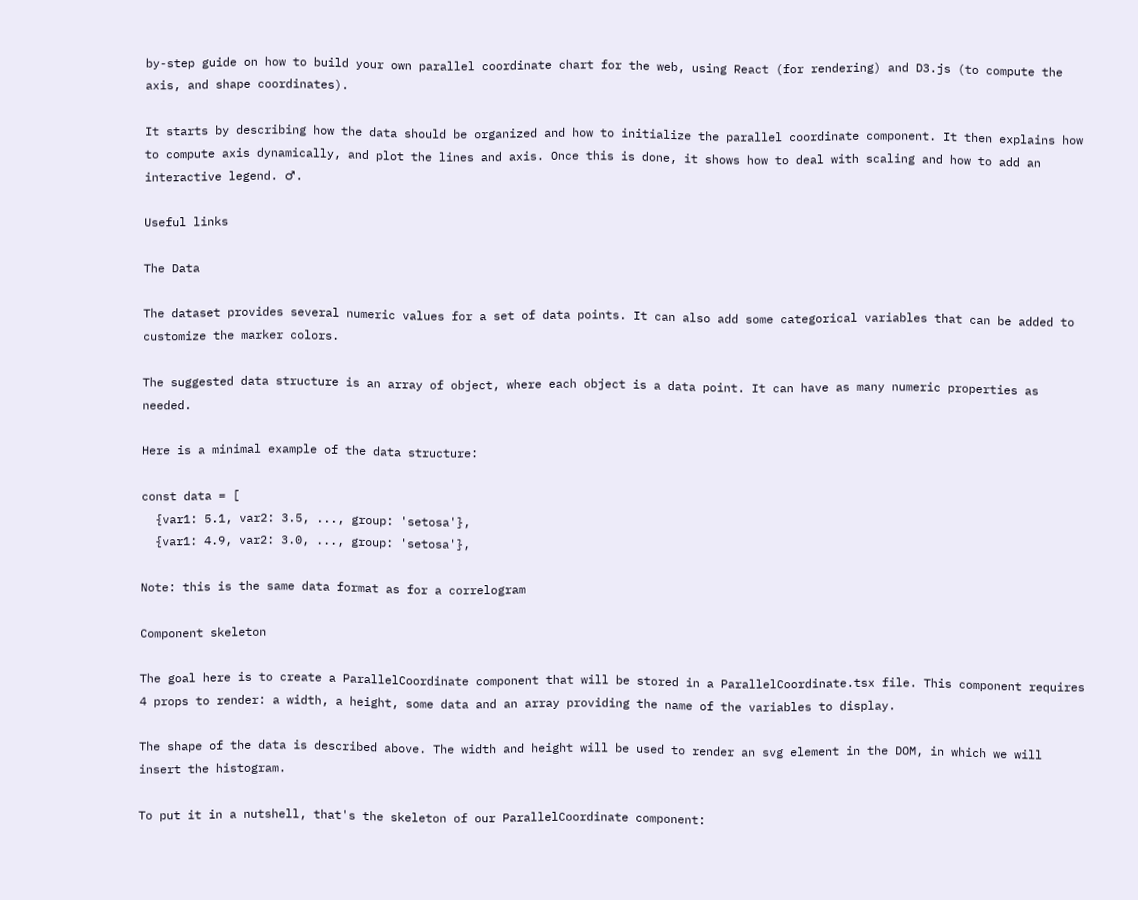by-step guide on how to build your own parallel coordinate chart for the web, using React (for rendering) and D3.js (to compute the axis, and shape coordinates).

It starts by describing how the data should be organized and how to initialize the parallel coordinate component. It then explains how to compute axis dynamically, and plot the lines and axis. Once this is done, it shows how to deal with scaling and how to add an interactive legend. ♂.

Useful links

The Data

The dataset provides several numeric values for a set of data points. It can also add some categorical variables that can be added to customize the marker colors.

The suggested data structure is an array of object, where each object is a data point. It can have as many numeric properties as needed.

Here is a minimal example of the data structure:

const data = [
  {var1: 5.1, var2: 3.5, ..., group: 'setosa'},
  {var1: 4.9, var2: 3.0, ..., group: 'setosa'},

Note: this is the same data format as for a correlogram

Component skeleton

The goal here is to create a ParallelCoordinate component that will be stored in a ParallelCoordinate.tsx file. This component requires 4 props to render: a width, a height, some data and an array providing the name of the variables to display.

The shape of the data is described above. The width and height will be used to render an svg element in the DOM, in which we will insert the histogram.

To put it in a nutshell, that's the skeleton of our ParallelCoordinate component: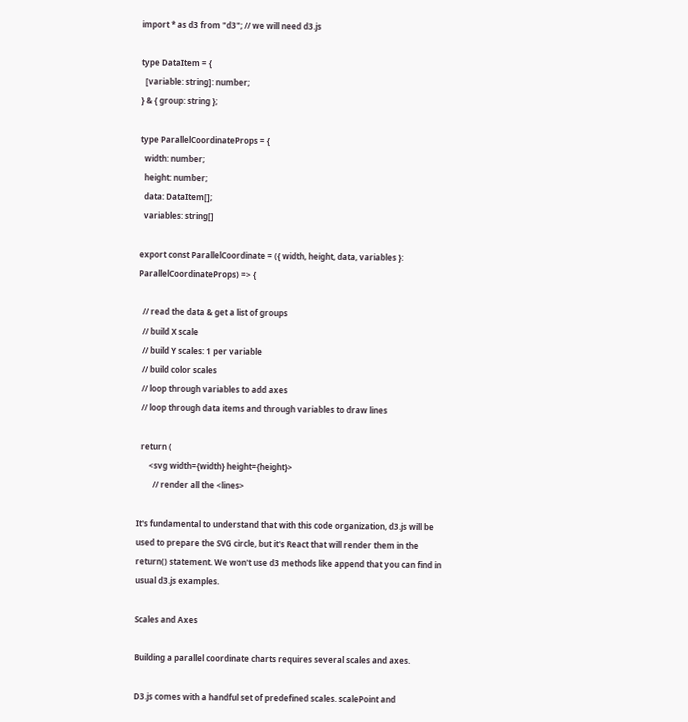import * as d3 from "d3"; // we will need d3.js

type DataItem = {
  [variable: string]: number;
} & { group: string };

type ParallelCoordinateProps = {
  width: number;
  height: number;
  data: DataItem[];
  variables: string[]

export const ParallelCoordinate = ({ width, height, data, variables }: ParallelCoordinateProps) => {

  // read the data & get a list of groups
  // build X scale
  // build Y scales: 1 per variable
  // build color scales
  // loop through variables to add axes
  // loop through data items and through variables to draw lines

  return (
      <svg width={width} height={height}>
        // render all the <lines>

It's fundamental to understand that with this code organization, d3.js will be used to prepare the SVG circle, but it's React that will render them in the return() statement. We won't use d3 methods like append that you can find in usual d3.js examples.

Scales and Axes

Building a parallel coordinate charts requires several scales and axes.

D3.js comes with a handful set of predefined scales. scalePoint and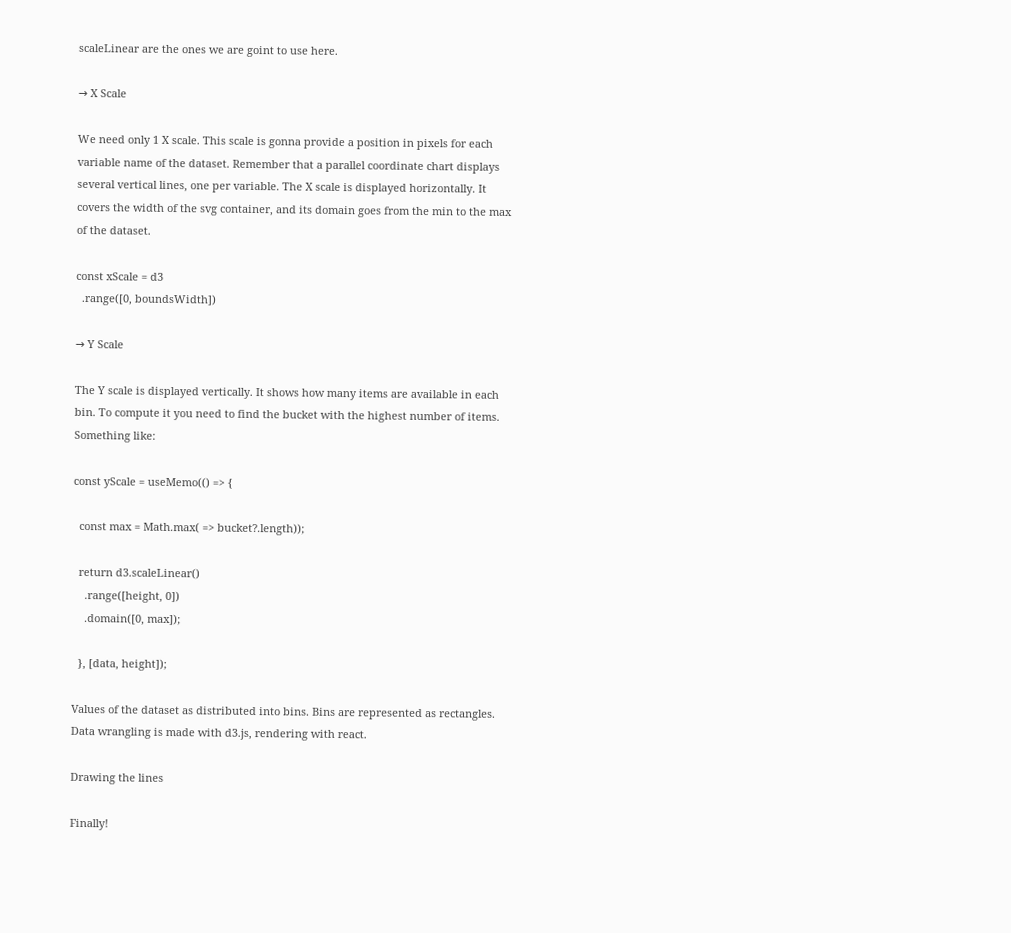scaleLinear are the ones we are goint to use here.

→ X Scale

We need only 1 X scale. This scale is gonna provide a position in pixels for each variable name of the dataset. Remember that a parallel coordinate chart displays several vertical lines, one per variable. The X scale is displayed horizontally. It covers the width of the svg container, and its domain goes from the min to the max of the dataset.

const xScale = d3
  .range([0, boundsWidth])

→ Y Scale

The Y scale is displayed vertically. It shows how many items are available in each bin. To compute it you need to find the bucket with the highest number of items. Something like:

const yScale = useMemo(() => {

  const max = Math.max( => bucket?.length));

  return d3.scaleLinear()
    .range([height, 0])
    .domain([0, max]);

  }, [data, height]);

Values of the dataset as distributed into bins. Bins are represented as rectangles. Data wrangling is made with d3.js, rendering with react.

Drawing the lines

Finally!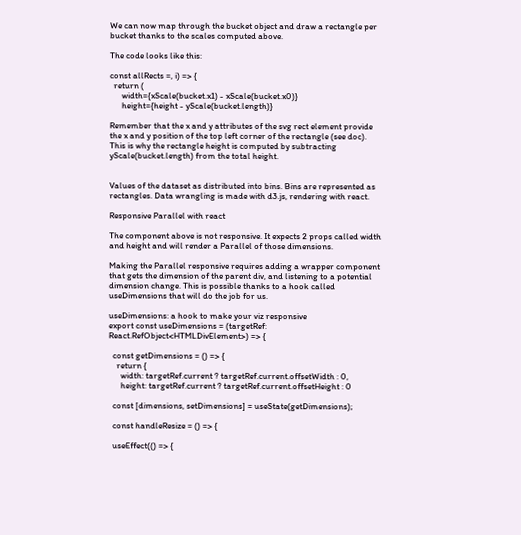We can now map through the bucket object and draw a rectangle per bucket thanks to the scales computed above.

The code looks like this:

const allRects =, i) => {
  return (
      width={xScale(bucket.x1) - xScale(bucket.x0)}
      height={height - yScale(bucket.length)}

Remember that the x and y attributes of the svg rect element provide the x and y position of the top left corner of the rectangle (see doc). This is why the rectangle height is computed by subtracting yScale(bucket.length) from the total height.


Values of the dataset as distributed into bins. Bins are represented as rectangles. Data wrangling is made with d3.js, rendering with react.

Responsive Parallel with react

The component above is not responsive. It expects 2 props called width and height and will render a Parallel of those dimensions.

Making the Parallel responsive requires adding a wrapper component that gets the dimension of the parent div, and listening to a potential dimension change. This is possible thanks to a hook called useDimensions that will do the job for us.

useDimensions: a hook to make your viz responsive
export const useDimensions = (targetRef: React.RefObject<HTMLDivElement>) => {

  const getDimensions = () => {
    return {
      width: targetRef.current ? targetRef.current.offsetWidth : 0,
      height: targetRef.current ? targetRef.current.offsetHeight : 0

  const [dimensions, setDimensions] = useState(getDimensions);

  const handleResize = () => {

  useEffect(() => {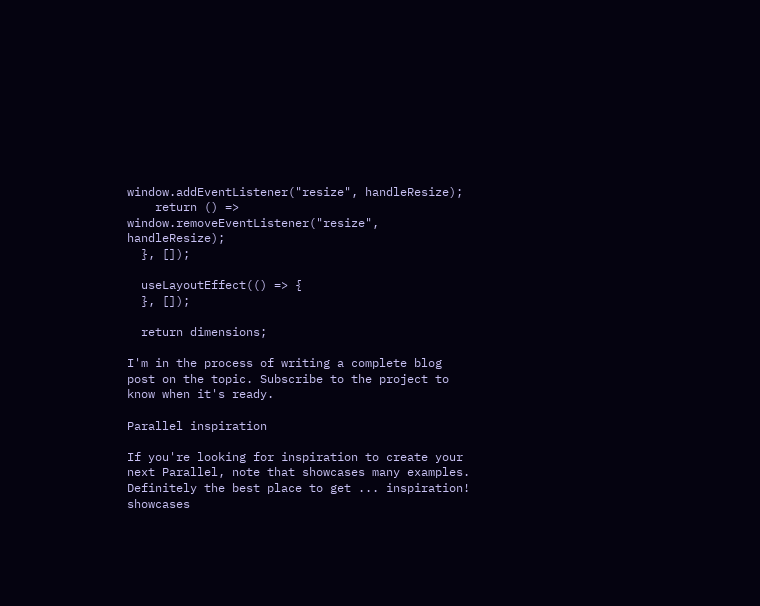window.addEventListener("resize", handleResize);
    return () => window.removeEventListener("resize", handleResize);
  }, []);

  useLayoutEffect(() => {
  }, []);

  return dimensions;

I'm in the process of writing a complete blog post on the topic. Subscribe to the project to know when it's ready.

Parallel inspiration

If you're looking for inspiration to create your next Parallel, note that showcases many examples. Definitely the best place to get ... inspiration! showcases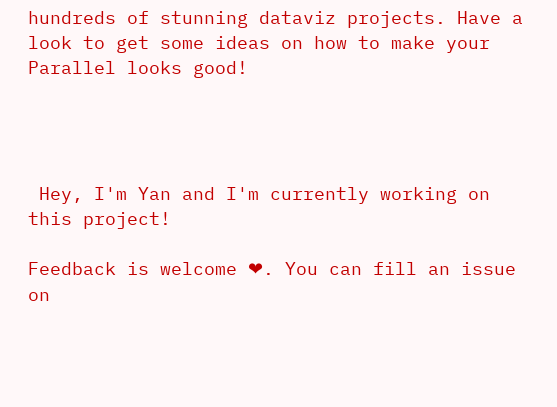hundreds of stunning dataviz projects. Have a look to get some ideas on how to make your Parallel looks good!




 Hey, I'm Yan and I'm currently working on this project!

Feedback is welcome ❤. You can fill an issue on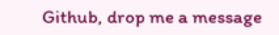Github, drop me a message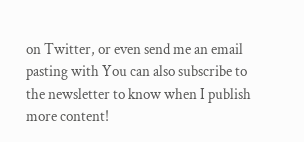on Twitter, or even send me an email pasting with You can also subscribe to the newsletter to know when I publish more content!